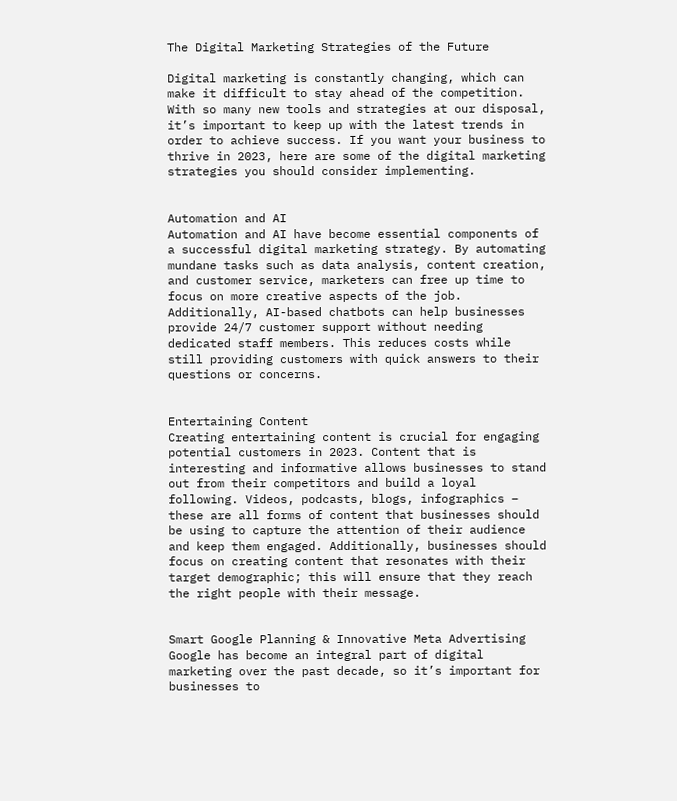The Digital Marketing Strategies of the Future

Digital marketing is constantly changing, which can make it difficult to stay ahead of the competition. With so many new tools and strategies at our disposal, it’s important to keep up with the latest trends in order to achieve success. If you want your business to thrive in 2023, here are some of the digital marketing strategies you should consider implementing.


Automation and AI
Automation and AI have become essential components of a successful digital marketing strategy. By automating mundane tasks such as data analysis, content creation, and customer service, marketers can free up time to focus on more creative aspects of the job. Additionally, AI-based chatbots can help businesses provide 24/7 customer support without needing dedicated staff members. This reduces costs while still providing customers with quick answers to their questions or concerns.


Entertaining Content
Creating entertaining content is crucial for engaging potential customers in 2023. Content that is interesting and informative allows businesses to stand out from their competitors and build a loyal following. Videos, podcasts, blogs, infographics – these are all forms of content that businesses should be using to capture the attention of their audience and keep them engaged. Additionally, businesses should focus on creating content that resonates with their target demographic; this will ensure that they reach the right people with their message.


Smart Google Planning & Innovative Meta Advertising
Google has become an integral part of digital marketing over the past decade, so it’s important for businesses to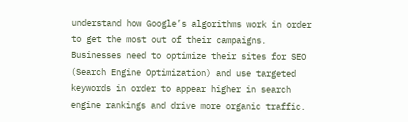understand how Google’s algorithms work in order to get the most out of their campaigns. Businesses need to optimize their sites for SEO (Search Engine Optimization) and use targeted keywords in order to appear higher in search engine rankings and drive more organic traffic.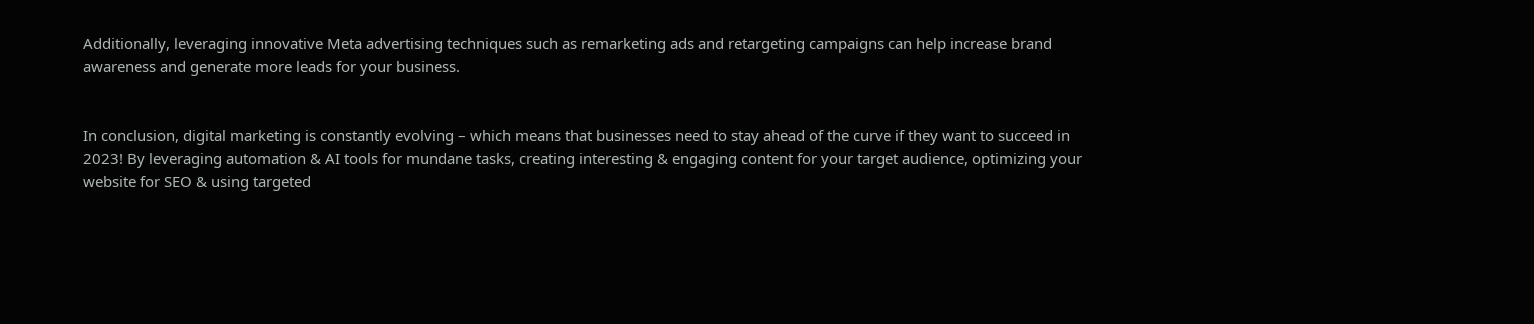Additionally, leveraging innovative Meta advertising techniques such as remarketing ads and retargeting campaigns can help increase brand awareness and generate more leads for your business.


In conclusion, digital marketing is constantly evolving – which means that businesses need to stay ahead of the curve if they want to succeed in 2023! By leveraging automation & AI tools for mundane tasks, creating interesting & engaging content for your target audience, optimizing your website for SEO & using targeted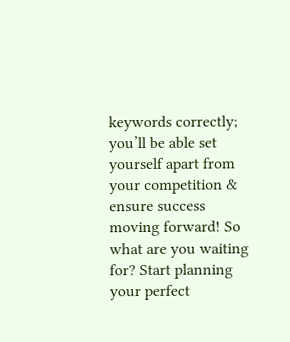keywords correctly; you’ll be able set yourself apart from your competition & ensure success moving forward! So what are you waiting for? Start planning your perfect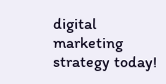digital marketing strategy today!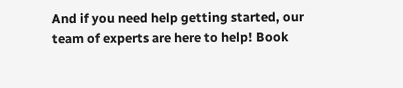And if you need help getting started, our team of experts are here to help! Book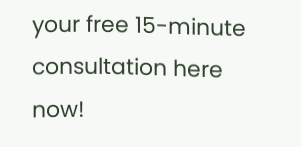your free 15-minute consultation here now!